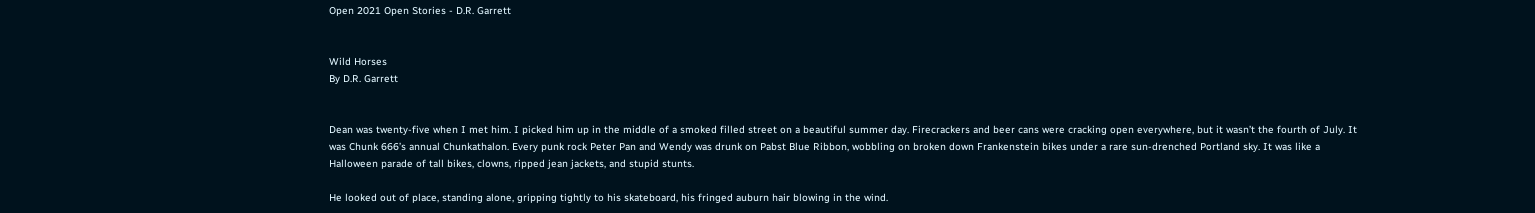Open 2021 Open Stories - D.R. Garrett


Wild Horses
By D.R. Garrett


Dean was twenty-five when I met him. I picked him up in the middle of a smoked filled street on a beautiful summer day. Firecrackers and beer cans were cracking open everywhere, but it wasn’t the fourth of July. It was Chunk 666’s annual Chunkathalon. Every punk rock Peter Pan and Wendy was drunk on Pabst Blue Ribbon, wobbling on broken down Frankenstein bikes under a rare sun-drenched Portland sky. It was like a Halloween parade of tall bikes, clowns, ripped jean jackets, and stupid stunts.

He looked out of place, standing alone, gripping tightly to his skateboard, his fringed auburn hair blowing in the wind.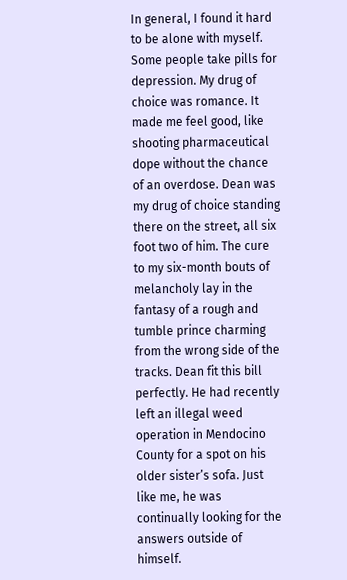In general, I found it hard to be alone with myself. Some people take pills for depression. My drug of choice was romance. It made me feel good, like shooting pharmaceutical dope without the chance of an overdose. Dean was my drug of choice standing there on the street, all six foot two of him. The cure to my six-month bouts of melancholy lay in the fantasy of a rough and tumble prince charming from the wrong side of the tracks. Dean fit this bill perfectly. He had recently left an illegal weed operation in Mendocino County for a spot on his older sister’s sofa. Just like me, he was continually looking for the answers outside of himself.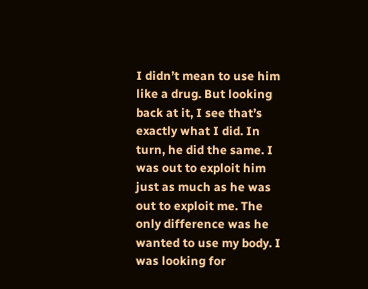I didn’t mean to use him like a drug. But looking back at it, I see that’s exactly what I did. In turn, he did the same. I was out to exploit him just as much as he was out to exploit me. The only difference was he wanted to use my body. I was looking for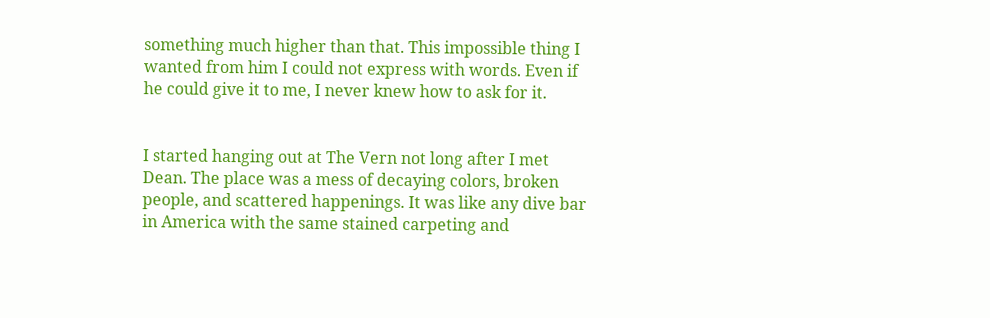something much higher than that. This impossible thing I wanted from him I could not express with words. Even if he could give it to me, I never knew how to ask for it.


I started hanging out at The Vern not long after I met Dean. The place was a mess of decaying colors, broken people, and scattered happenings. It was like any dive bar in America with the same stained carpeting and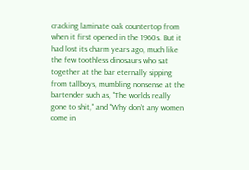cracking laminate oak countertop from when it first opened in the 1960s. But it had lost its charm years ago, much like the few toothless dinosaurs who sat together at the bar eternally sipping from tallboys, mumbling nonsense at the bartender such as, "The worlds really gone to shit," and "Why don’t any women come in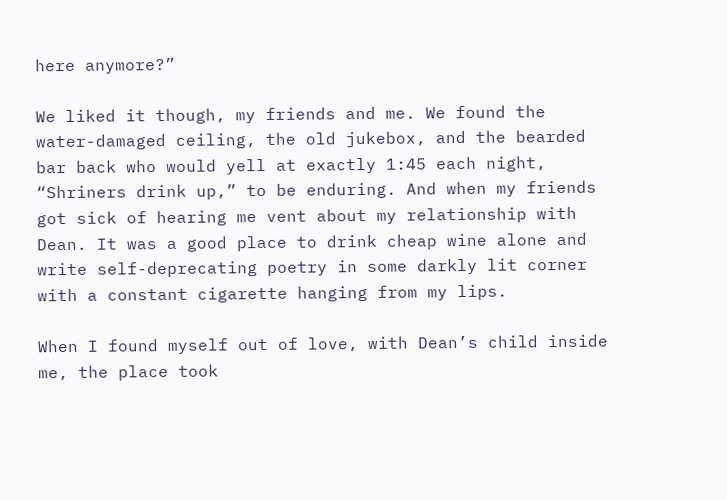here anymore?”

We liked it though, my friends and me. We found the water-damaged ceiling, the old jukebox, and the bearded bar back who would yell at exactly 1:45 each night, “Shriners drink up,” to be enduring. And when my friends got sick of hearing me vent about my relationship with Dean. It was a good place to drink cheap wine alone and write self-deprecating poetry in some darkly lit corner with a constant cigarette hanging from my lips.

When I found myself out of love, with Dean’s child inside me, the place took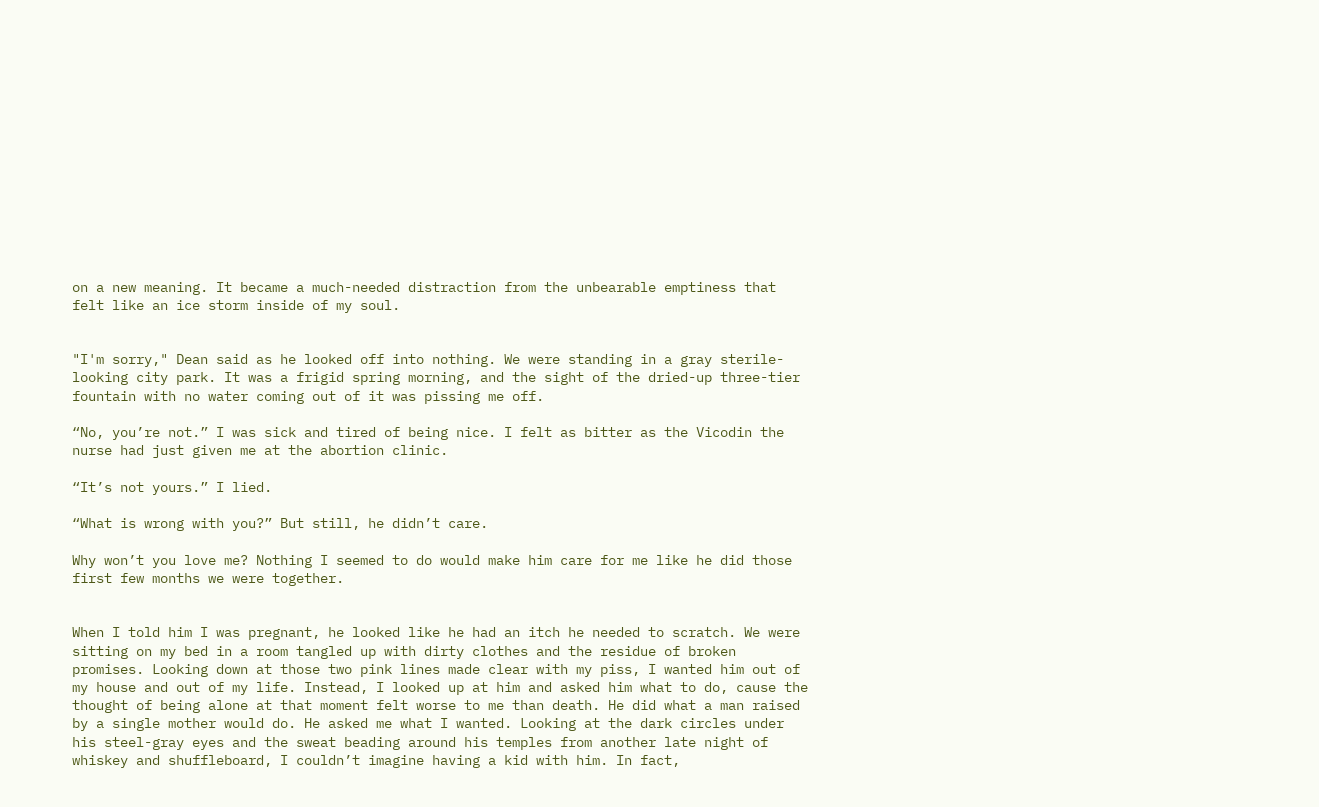on a new meaning. It became a much-needed distraction from the unbearable emptiness that felt like an ice storm inside of my soul.


"I'm sorry," Dean said as he looked off into nothing. We were standing in a gray sterile-looking city park. It was a frigid spring morning, and the sight of the dried-up three-tier fountain with no water coming out of it was pissing me off.

“No, you’re not.” I was sick and tired of being nice. I felt as bitter as the Vicodin the nurse had just given me at the abortion clinic.

“It’s not yours.” I lied.

“What is wrong with you?” But still, he didn’t care.

Why won’t you love me? Nothing I seemed to do would make him care for me like he did those first few months we were together.


When I told him I was pregnant, he looked like he had an itch he needed to scratch. We were sitting on my bed in a room tangled up with dirty clothes and the residue of broken promises. Looking down at those two pink lines made clear with my piss, I wanted him out of my house and out of my life. Instead, I looked up at him and asked him what to do, cause the thought of being alone at that moment felt worse to me than death. He did what a man raised by a single mother would do. He asked me what I wanted. Looking at the dark circles under his steel-gray eyes and the sweat beading around his temples from another late night of whiskey and shuffleboard, I couldn’t imagine having a kid with him. In fact,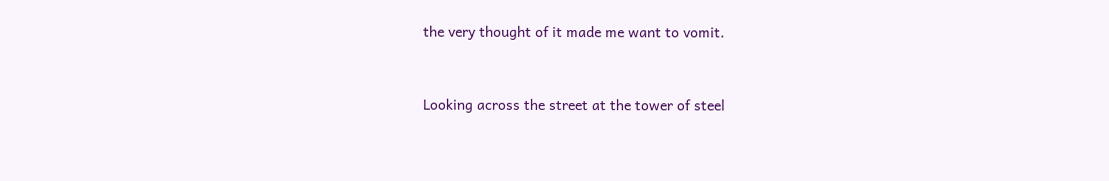the very thought of it made me want to vomit.


Looking across the street at the tower of steel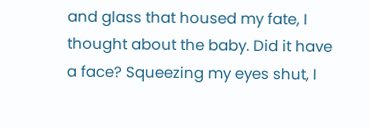and glass that housed my fate, I thought about the baby. Did it have a face? Squeezing my eyes shut, I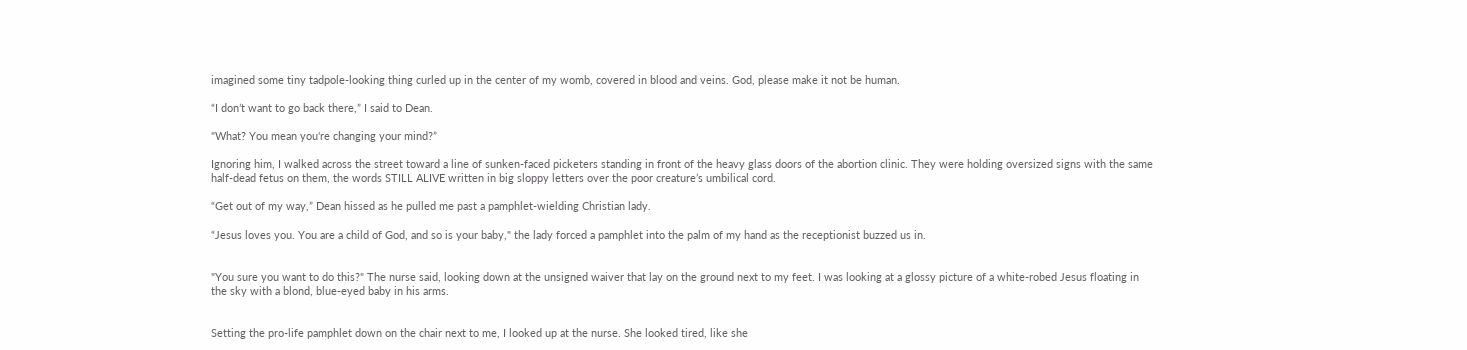imagined some tiny tadpole-looking thing curled up in the center of my womb, covered in blood and veins. God, please make it not be human.

“I don’t want to go back there,” I said to Dean.

"What? You mean you're changing your mind?”

Ignoring him, I walked across the street toward a line of sunken-faced picketers standing in front of the heavy glass doors of the abortion clinic. They were holding oversized signs with the same half-dead fetus on them, the words STILL ALIVE written in big sloppy letters over the poor creature’s umbilical cord.

“Get out of my way,” Dean hissed as he pulled me past a pamphlet-wielding Christian lady.

“Jesus loves you. You are a child of God, and so is your baby," the lady forced a pamphlet into the palm of my hand as the receptionist buzzed us in.


"You sure you want to do this?" The nurse said, looking down at the unsigned waiver that lay on the ground next to my feet. I was looking at a glossy picture of a white-robed Jesus floating in the sky with a blond, blue-eyed baby in his arms.


Setting the pro-life pamphlet down on the chair next to me, I looked up at the nurse. She looked tired, like she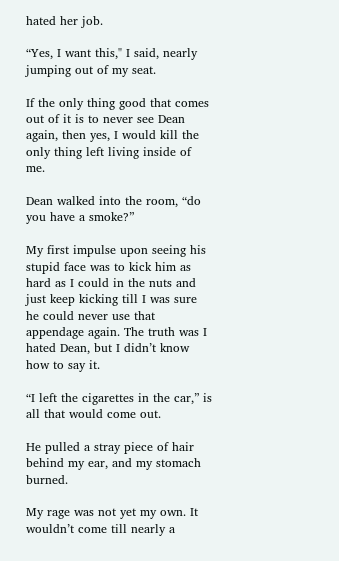hated her job.

“Yes, I want this," I said, nearly jumping out of my seat.

If the only thing good that comes out of it is to never see Dean again, then yes, I would kill the only thing left living inside of me.

Dean walked into the room, “do you have a smoke?”

My first impulse upon seeing his stupid face was to kick him as hard as I could in the nuts and just keep kicking till I was sure he could never use that appendage again. The truth was I hated Dean, but I didn’t know how to say it.

“I left the cigarettes in the car,” is all that would come out.

He pulled a stray piece of hair behind my ear, and my stomach burned.

My rage was not yet my own. It wouldn’t come till nearly a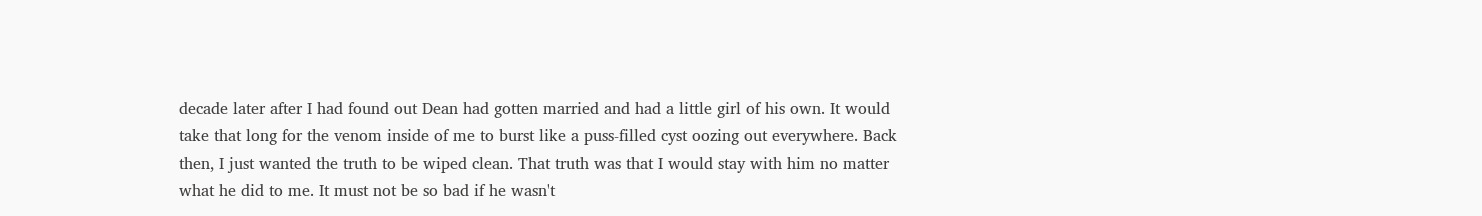decade later after I had found out Dean had gotten married and had a little girl of his own. It would take that long for the venom inside of me to burst like a puss-filled cyst oozing out everywhere. Back then, I just wanted the truth to be wiped clean. That truth was that I would stay with him no matter what he did to me. It must not be so bad if he wasn't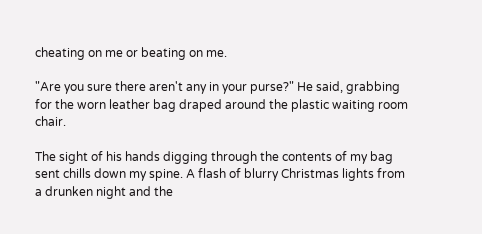cheating on me or beating on me.

"Are you sure there aren't any in your purse?" He said, grabbing for the worn leather bag draped around the plastic waiting room chair.

The sight of his hands digging through the contents of my bag sent chills down my spine. A flash of blurry Christmas lights from a drunken night and the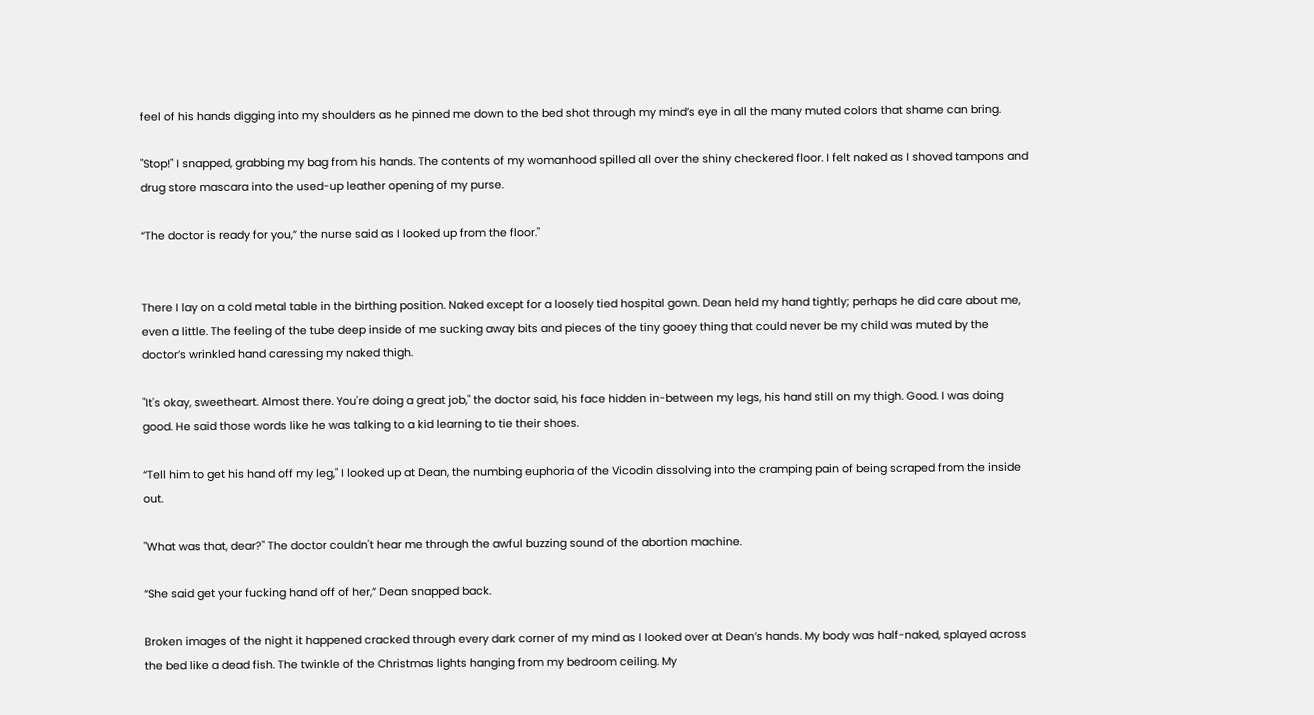feel of his hands digging into my shoulders as he pinned me down to the bed shot through my mind’s eye in all the many muted colors that shame can bring.

"Stop!" I snapped, grabbing my bag from his hands. The contents of my womanhood spilled all over the shiny checkered floor. I felt naked as I shoved tampons and drug store mascara into the used-up leather opening of my purse.

“The doctor is ready for you,” the nurse said as I looked up from the floor."


There I lay on a cold metal table in the birthing position. Naked except for a loosely tied hospital gown. Dean held my hand tightly; perhaps he did care about me, even a little. The feeling of the tube deep inside of me sucking away bits and pieces of the tiny gooey thing that could never be my child was muted by the doctor’s wrinkled hand caressing my naked thigh.

"It's okay, sweetheart. Almost there. You're doing a great job," the doctor said, his face hidden in-between my legs, his hand still on my thigh. Good. I was doing good. He said those words like he was talking to a kid learning to tie their shoes.

“Tell him to get his hand off my leg," I looked up at Dean, the numbing euphoria of the Vicodin dissolving into the cramping pain of being scraped from the inside out.

"What was that, dear?" The doctor couldn't hear me through the awful buzzing sound of the abortion machine.

“She said get your fucking hand off of her,” Dean snapped back.

Broken images of the night it happened cracked through every dark corner of my mind as I looked over at Dean’s hands. My body was half-naked, splayed across the bed like a dead fish. The twinkle of the Christmas lights hanging from my bedroom ceiling. My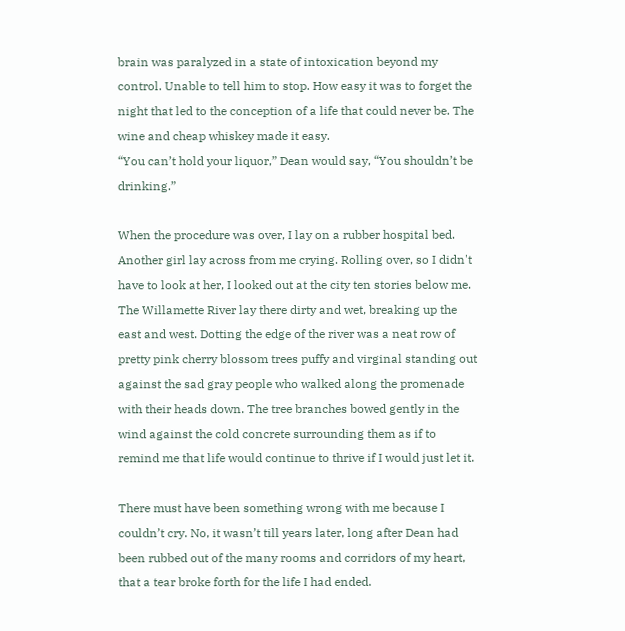brain was paralyzed in a state of intoxication beyond my control. Unable to tell him to stop. How easy it was to forget the night that led to the conception of a life that could never be. The wine and cheap whiskey made it easy.
“You can’t hold your liquor,” Dean would say, “You shouldn’t be drinking.”

When the procedure was over, I lay on a rubber hospital bed. Another girl lay across from me crying. Rolling over, so I didn't have to look at her, I looked out at the city ten stories below me. The Willamette River lay there dirty and wet, breaking up the east and west. Dotting the edge of the river was a neat row of pretty pink cherry blossom trees puffy and virginal standing out against the sad gray people who walked along the promenade with their heads down. The tree branches bowed gently in the wind against the cold concrete surrounding them as if to remind me that life would continue to thrive if I would just let it.

There must have been something wrong with me because I couldn’t cry. No, it wasn’t till years later, long after Dean had been rubbed out of the many rooms and corridors of my heart, that a tear broke forth for the life I had ended.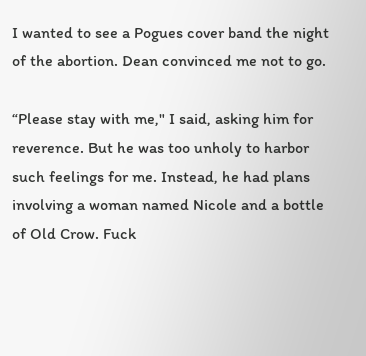I wanted to see a Pogues cover band the night of the abortion. Dean convinced me not to go.

“Please stay with me," I said, asking him for reverence. But he was too unholy to harbor such feelings for me. Instead, he had plans involving a woman named Nicole and a bottle of Old Crow. Fuck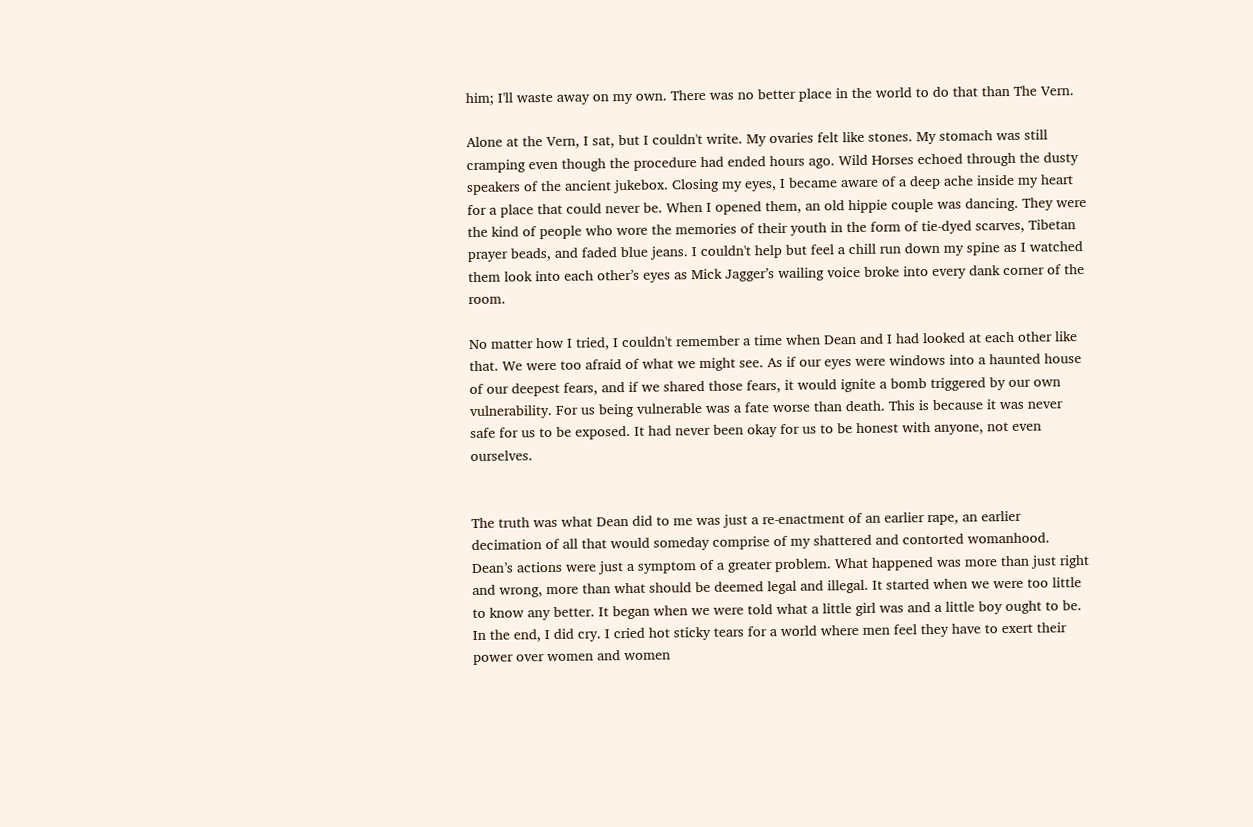him; I'll waste away on my own. There was no better place in the world to do that than The Vern.

Alone at the Vern, I sat, but I couldn't write. My ovaries felt like stones. My stomach was still cramping even though the procedure had ended hours ago. Wild Horses echoed through the dusty speakers of the ancient jukebox. Closing my eyes, I became aware of a deep ache inside my heart for a place that could never be. When I opened them, an old hippie couple was dancing. They were the kind of people who wore the memories of their youth in the form of tie-dyed scarves, Tibetan prayer beads, and faded blue jeans. I couldn't help but feel a chill run down my spine as I watched them look into each other’s eyes as Mick Jagger’s wailing voice broke into every dank corner of the room.

No matter how I tried, I couldn't remember a time when Dean and I had looked at each other like that. We were too afraid of what we might see. As if our eyes were windows into a haunted house of our deepest fears, and if we shared those fears, it would ignite a bomb triggered by our own vulnerability. For us being vulnerable was a fate worse than death. This is because it was never safe for us to be exposed. It had never been okay for us to be honest with anyone, not even ourselves.


The truth was what Dean did to me was just a re-enactment of an earlier rape, an earlier decimation of all that would someday comprise of my shattered and contorted womanhood. Dean’s actions were just a symptom of a greater problem. What happened was more than just right and wrong, more than what should be deemed legal and illegal. It started when we were too little to know any better. It began when we were told what a little girl was and a little boy ought to be. In the end, I did cry. I cried hot sticky tears for a world where men feel they have to exert their power over women and women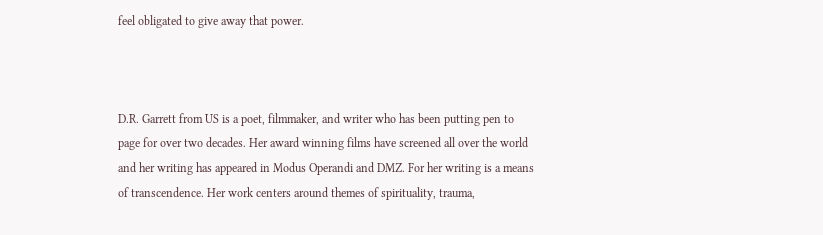feel obligated to give away that power.



D.R. Garrett from US is a poet, filmmaker, and writer who has been putting pen to page for over two decades. Her award winning films have screened all over the world and her writing has appeared in Modus Operandi and DMZ. For her writing is a means of transcendence. Her work centers around themes of spirituality, trauma,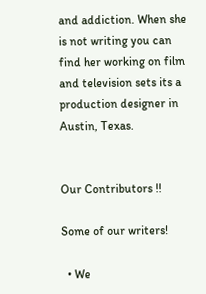and addiction. When she is not writing you can find her working on film and television sets its a production designer in Austin, Texas.


Our Contributors !!

Some of our writers!

  • We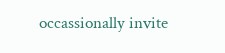occassionally invite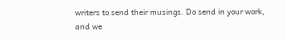writers to send their musings. Do send in your work, and we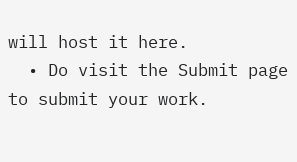will host it here.
  • Do visit the Submit page to submit your work.